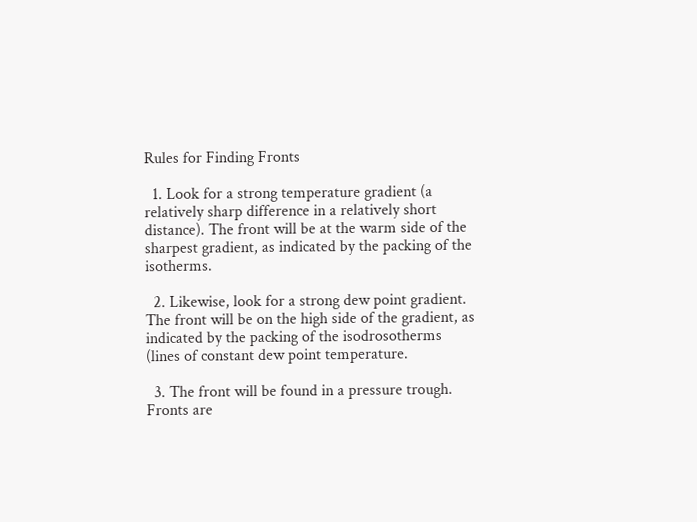Rules for Finding Fronts

  1. Look for a strong temperature gradient (a relatively sharp difference in a relatively short distance). The front will be at the warm side of the sharpest gradient, as indicated by the packing of the isotherms.

  2. Likewise, look for a strong dew point gradient. The front will be on the high side of the gradient, as indicated by the packing of the isodrosotherms (lines of constant dew point temperature.

  3. The front will be found in a pressure trough. Fronts are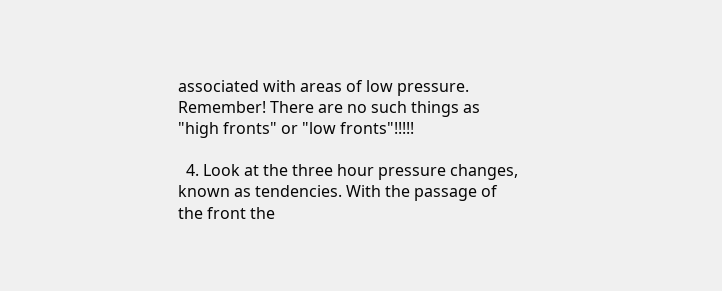associated with areas of low pressure. Remember! There are no such things as "high fronts" or "low fronts"!!!!!

  4. Look at the three hour pressure changes, known as tendencies. With the passage of the front the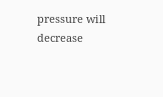pressure will decrease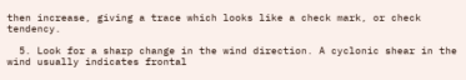then increase, giving a trace which looks like a check mark, or check tendency.

  5. Look for a sharp change in the wind direction. A cyclonic shear in the wind usually indicates frontal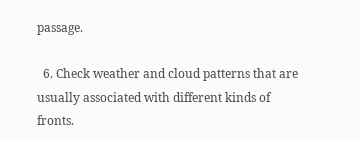passage.

  6. Check weather and cloud patterns that are usually associated with different kinds of fronts.